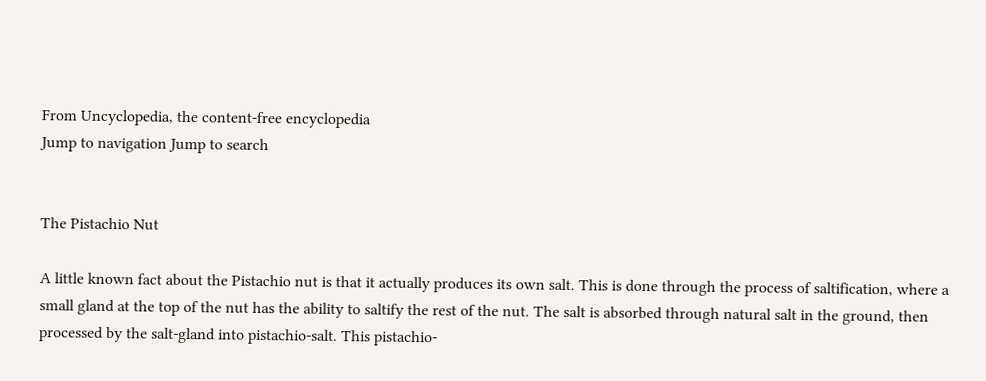From Uncyclopedia, the content-free encyclopedia
Jump to navigation Jump to search


The Pistachio Nut

A little known fact about the Pistachio nut is that it actually produces its own salt. This is done through the process of saltification, where a small gland at the top of the nut has the ability to saltify the rest of the nut. The salt is absorbed through natural salt in the ground, then processed by the salt-gland into pistachio-salt. This pistachio-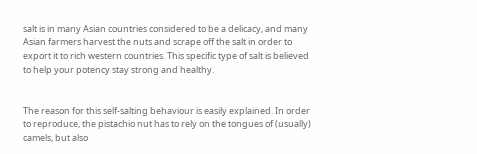salt is in many Asian countries considered to be a delicacy, and many Asian farmers harvest the nuts and scrape off the salt in order to export it to rich western countries. This specific type of salt is believed to help your potency stay strong and healthy.


The reason for this self-salting behaviour is easily explained. In order to reproduce, the pistachio nut has to rely on the tongues of (usually) camels, but also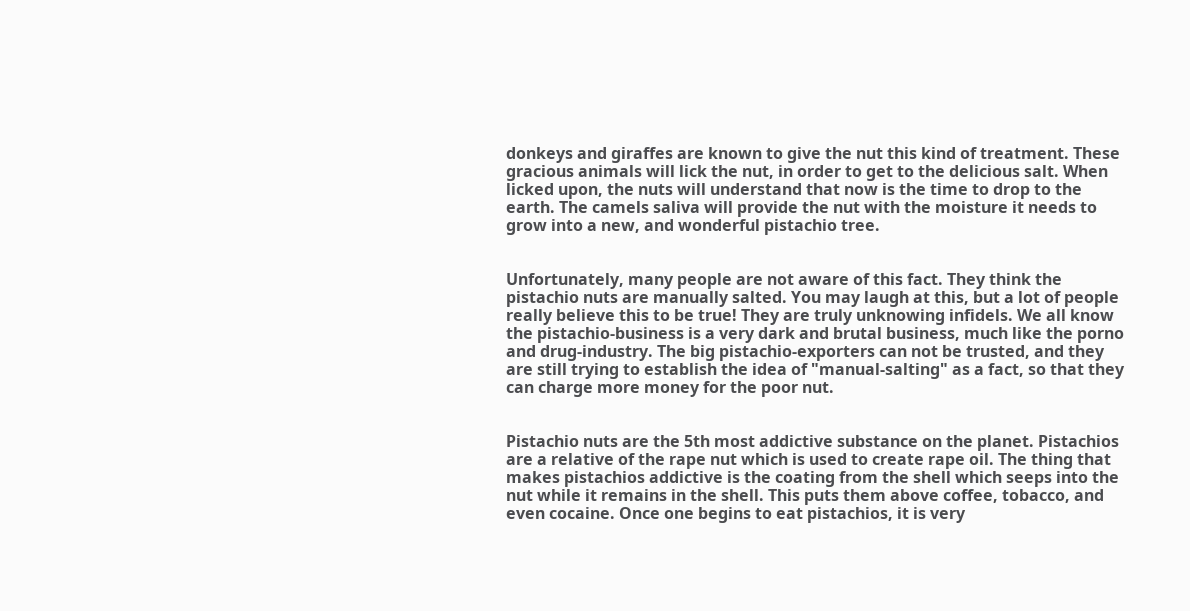donkeys and giraffes are known to give the nut this kind of treatment. These gracious animals will lick the nut, in order to get to the delicious salt. When licked upon, the nuts will understand that now is the time to drop to the earth. The camels saliva will provide the nut with the moisture it needs to grow into a new, and wonderful pistachio tree.


Unfortunately, many people are not aware of this fact. They think the pistachio nuts are manually salted. You may laugh at this, but a lot of people really believe this to be true! They are truly unknowing infidels. We all know the pistachio-business is a very dark and brutal business, much like the porno and drug-industry. The big pistachio-exporters can not be trusted, and they are still trying to establish the idea of "manual-salting" as a fact, so that they can charge more money for the poor nut.


Pistachio nuts are the 5th most addictive substance on the planet. Pistachios are a relative of the rape nut which is used to create rape oil. The thing that makes pistachios addictive is the coating from the shell which seeps into the nut while it remains in the shell. This puts them above coffee, tobacco, and even cocaine. Once one begins to eat pistachios, it is very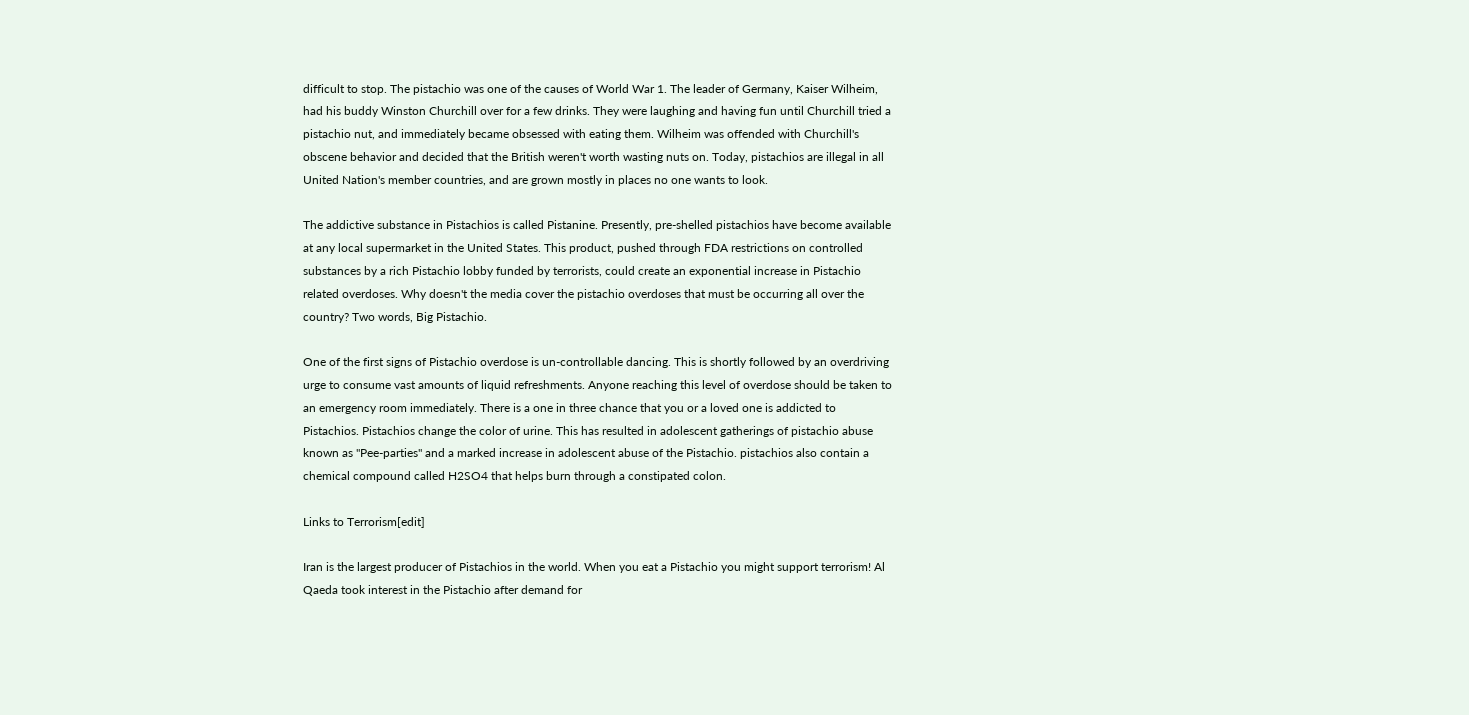difficult to stop. The pistachio was one of the causes of World War 1. The leader of Germany, Kaiser Wilheim, had his buddy Winston Churchill over for a few drinks. They were laughing and having fun until Churchill tried a pistachio nut, and immediately became obsessed with eating them. Wilheim was offended with Churchill's obscene behavior and decided that the British weren't worth wasting nuts on. Today, pistachios are illegal in all United Nation's member countries, and are grown mostly in places no one wants to look.

The addictive substance in Pistachios is called Pistanine. Presently, pre-shelled pistachios have become available at any local supermarket in the United States. This product, pushed through FDA restrictions on controlled substances by a rich Pistachio lobby funded by terrorists, could create an exponential increase in Pistachio related overdoses. Why doesn't the media cover the pistachio overdoses that must be occurring all over the country? Two words, Big Pistachio.

One of the first signs of Pistachio overdose is un-controllable dancing. This is shortly followed by an overdriving urge to consume vast amounts of liquid refreshments. Anyone reaching this level of overdose should be taken to an emergency room immediately. There is a one in three chance that you or a loved one is addicted to Pistachios. Pistachios change the color of urine. This has resulted in adolescent gatherings of pistachio abuse known as "Pee-parties" and a marked increase in adolescent abuse of the Pistachio. pistachios also contain a chemical compound called H2SO4 that helps burn through a constipated colon.

Links to Terrorism[edit]

Iran is the largest producer of Pistachios in the world. When you eat a Pistachio you might support terrorism! Al Qaeda took interest in the Pistachio after demand for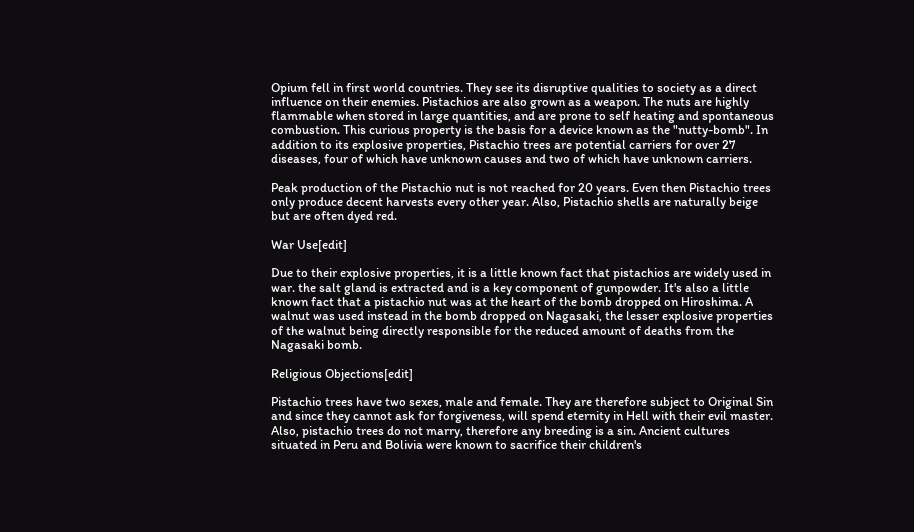Opium fell in first world countries. They see its disruptive qualities to society as a direct influence on their enemies. Pistachios are also grown as a weapon. The nuts are highly flammable when stored in large quantities, and are prone to self heating and spontaneous combustion. This curious property is the basis for a device known as the "nutty-bomb". In addition to its explosive properties, Pistachio trees are potential carriers for over 27 diseases, four of which have unknown causes and two of which have unknown carriers.

Peak production of the Pistachio nut is not reached for 20 years. Even then Pistachio trees only produce decent harvests every other year. Also, Pistachio shells are naturally beige but are often dyed red.

War Use[edit]

Due to their explosive properties, it is a little known fact that pistachios are widely used in war. the salt gland is extracted and is a key component of gunpowder. It's also a little known fact that a pistachio nut was at the heart of the bomb dropped on Hiroshima. A walnut was used instead in the bomb dropped on Nagasaki, the lesser explosive properties of the walnut being directly responsible for the reduced amount of deaths from the Nagasaki bomb.

Religious Objections[edit]

Pistachio trees have two sexes, male and female. They are therefore subject to Original Sin and since they cannot ask for forgiveness, will spend eternity in Hell with their evil master. Also, pistachio trees do not marry, therefore any breeding is a sin. Ancient cultures situated in Peru and Bolivia were known to sacrifice their children's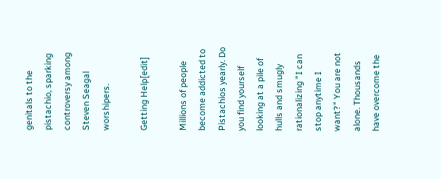genitals to the pistachio, sparking controversy among Steven Seagal worshipers.

Getting Help[edit]

Millions of people become addicted to Pistachios yearly. Do you find yourself looking at a pile of hulls and smugly rationalizing "I can stop anytime I want?" You are not alone. Thousands have overcome the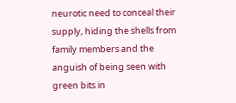neurotic need to conceal their supply, hiding the shells from family members and the anguish of being seen with green bits in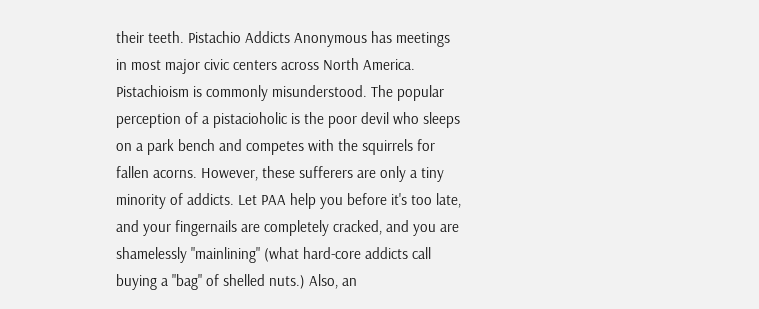their teeth. Pistachio Addicts Anonymous has meetings in most major civic centers across North America. Pistachioism is commonly misunderstood. The popular perception of a pistacioholic is the poor devil who sleeps on a park bench and competes with the squirrels for fallen acorns. However, these sufferers are only a tiny minority of addicts. Let PAA help you before it's too late, and your fingernails are completely cracked, and you are shamelessly "mainlining" (what hard-core addicts call buying a "bag" of shelled nuts.) Also, an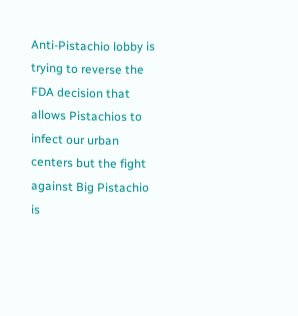Anti-Pistachio lobby is trying to reverse the FDA decision that allows Pistachios to infect our urban centers but the fight against Big Pistachio is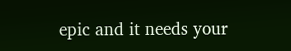epic and it needs your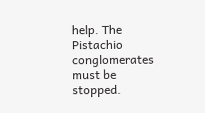help. The Pistachio conglomerates must be stopped.